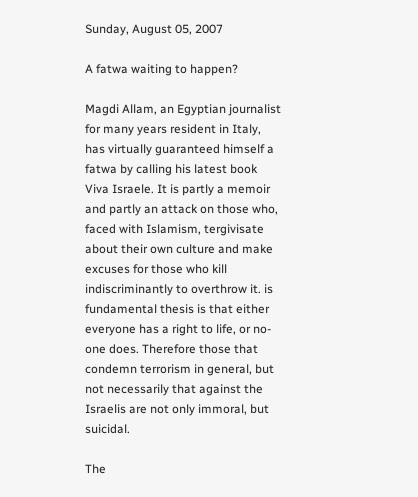Sunday, August 05, 2007

A fatwa waiting to happen?

Magdi Allam, an Egyptian journalist for many years resident in Italy, has virtually guaranteed himself a fatwa by calling his latest book Viva Israele. It is partly a memoir and partly an attack on those who, faced with Islamism, tergivisate about their own culture and make excuses for those who kill indiscriminantly to overthrow it. is fundamental thesis is that either everyone has a right to life, or no-one does. Therefore those that condemn terrorism in general, but not necessarily that against the Israelis are not only immoral, but suicidal.

The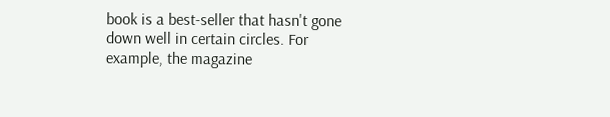book is a best-seller that hasn't gone down well in certain circles. For example, the magazine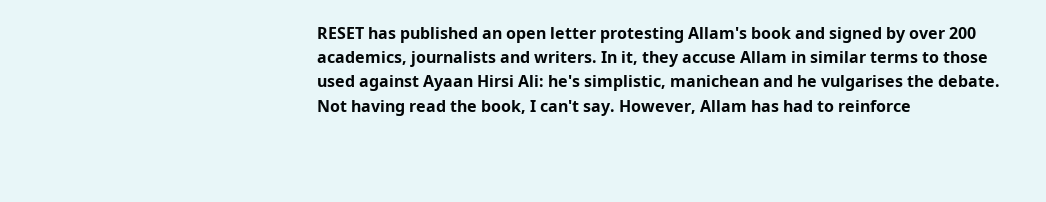RESET has published an open letter protesting Allam's book and signed by over 200 academics, journalists and writers. In it, they accuse Allam in similar terms to those used against Ayaan Hirsi Ali: he's simplistic, manichean and he vulgarises the debate. Not having read the book, I can't say. However, Allam has had to reinforce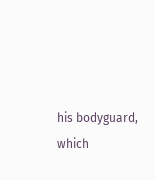his bodyguard, which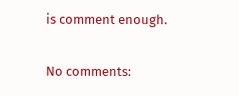is comment enough.

No comments: